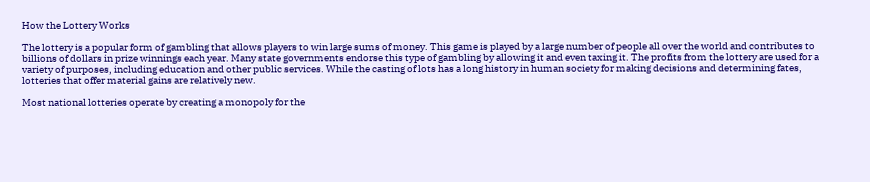How the Lottery Works

The lottery is a popular form of gambling that allows players to win large sums of money. This game is played by a large number of people all over the world and contributes to billions of dollars in prize winnings each year. Many state governments endorse this type of gambling by allowing it and even taxing it. The profits from the lottery are used for a variety of purposes, including education and other public services. While the casting of lots has a long history in human society for making decisions and determining fates, lotteries that offer material gains are relatively new.

Most national lotteries operate by creating a monopoly for the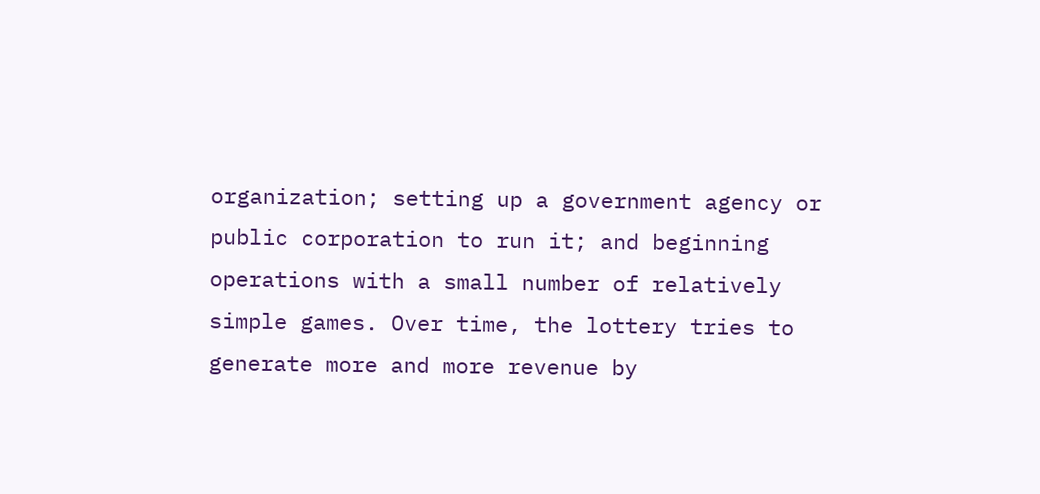organization; setting up a government agency or public corporation to run it; and beginning operations with a small number of relatively simple games. Over time, the lottery tries to generate more and more revenue by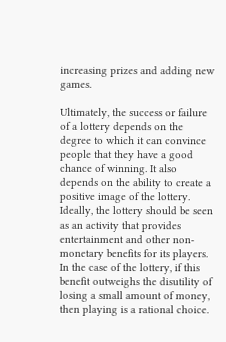increasing prizes and adding new games.

Ultimately, the success or failure of a lottery depends on the degree to which it can convince people that they have a good chance of winning. It also depends on the ability to create a positive image of the lottery. Ideally, the lottery should be seen as an activity that provides entertainment and other non-monetary benefits for its players. In the case of the lottery, if this benefit outweighs the disutility of losing a small amount of money, then playing is a rational choice.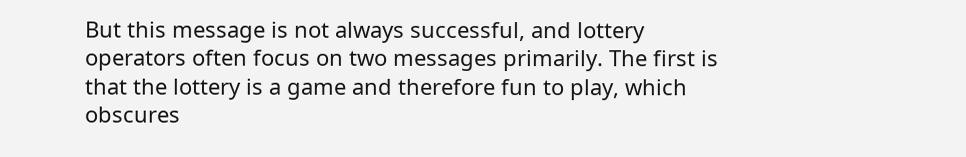But this message is not always successful, and lottery operators often focus on two messages primarily. The first is that the lottery is a game and therefore fun to play, which obscures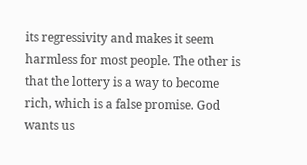its regressivity and makes it seem harmless for most people. The other is that the lottery is a way to become rich, which is a false promise. God wants us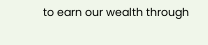to earn our wealth through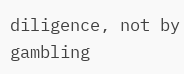diligence, not by gambling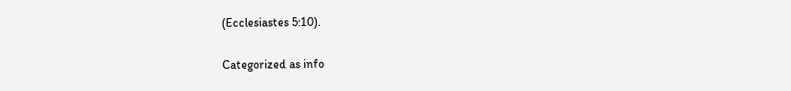(Ecclesiastes 5:10).

Categorized as info